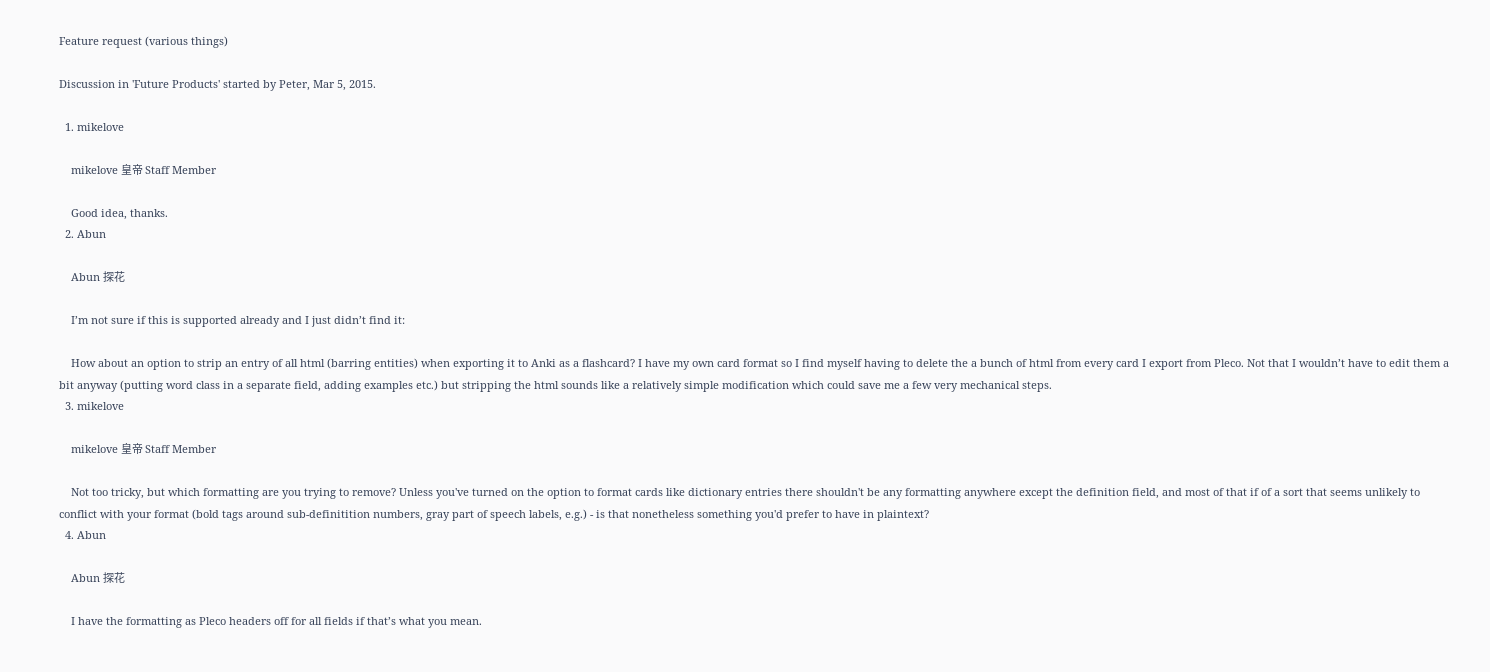Feature request (various things)

Discussion in 'Future Products' started by Peter, Mar 5, 2015.

  1. mikelove

    mikelove 皇帝 Staff Member

    Good idea, thanks.
  2. Abun

    Abun 探花

    I’m not sure if this is supported already and I just didn’t find it:

    How about an option to strip an entry of all html (barring entities) when exporting it to Anki as a flashcard? I have my own card format so I find myself having to delete the a bunch of html from every card I export from Pleco. Not that I wouldn’t have to edit them a bit anyway (putting word class in a separate field, adding examples etc.) but stripping the html sounds like a relatively simple modification which could save me a few very mechanical steps.
  3. mikelove

    mikelove 皇帝 Staff Member

    Not too tricky, but which formatting are you trying to remove? Unless you've turned on the option to format cards like dictionary entries there shouldn't be any formatting anywhere except the definition field, and most of that if of a sort that seems unlikely to conflict with your format (bold tags around sub-definitition numbers, gray part of speech labels, e.g.) - is that nonetheless something you'd prefer to have in plaintext?
  4. Abun

    Abun 探花

    I have the formatting as Pleco headers off for all fields if that’s what you mean.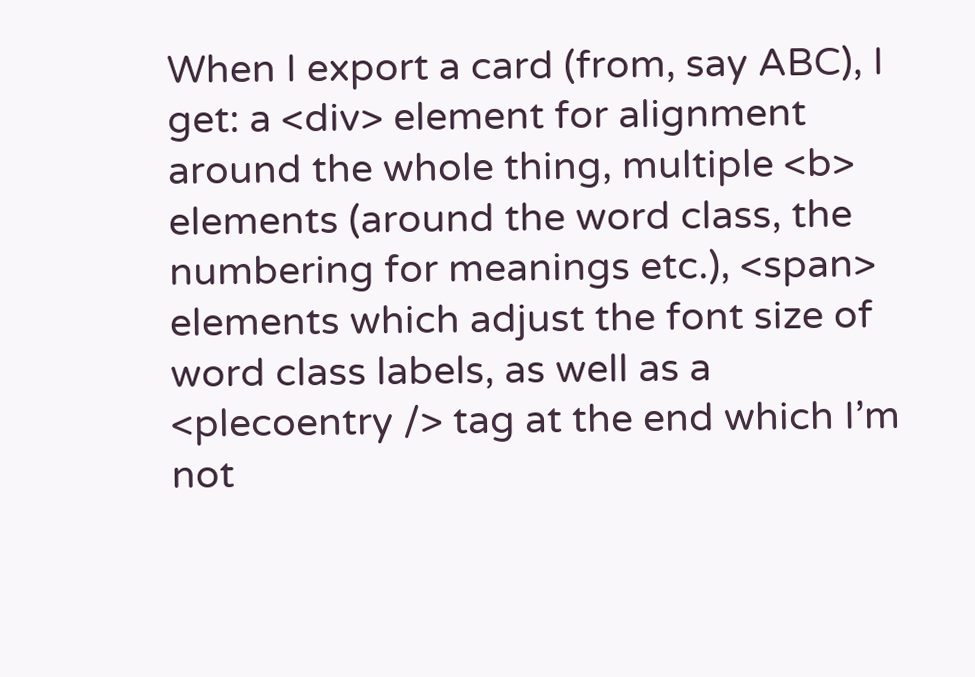When I export a card (from, say ABC), I get: a <div> element for alignment around the whole thing, multiple <b> elements (around the word class, the numbering for meanings etc.), <span> elements which adjust the font size of word class labels, as well as a <plecoentry /> tag at the end which I’m not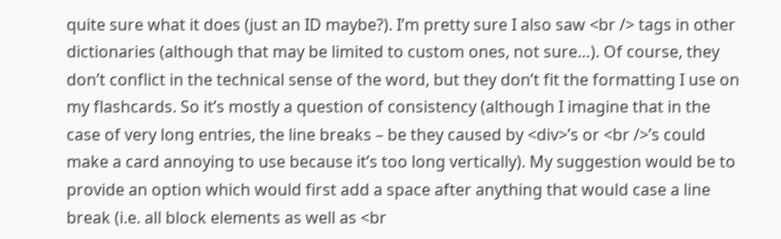quite sure what it does (just an ID maybe?). I’m pretty sure I also saw <br /> tags in other dictionaries (although that may be limited to custom ones, not sure…). Of course, they don’t conflict in the technical sense of the word, but they don’t fit the formatting I use on my flashcards. So it’s mostly a question of consistency (although I imagine that in the case of very long entries, the line breaks – be they caused by <div>’s or <br />’s could make a card annoying to use because it’s too long vertically). My suggestion would be to provide an option which would first add a space after anything that would case a line break (i.e. all block elements as well as <br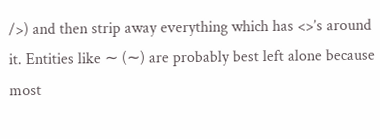/>) and then strip away everything which has <>’s around it. Entities like ∼ (∼) are probably best left alone because most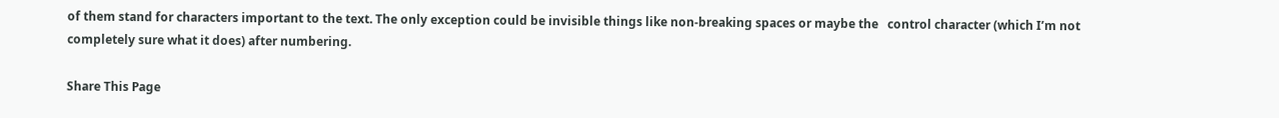of them stand for characters important to the text. The only exception could be invisible things like non-breaking spaces or maybe the   control character (which I’m not completely sure what it does) after numbering.

Share This Page